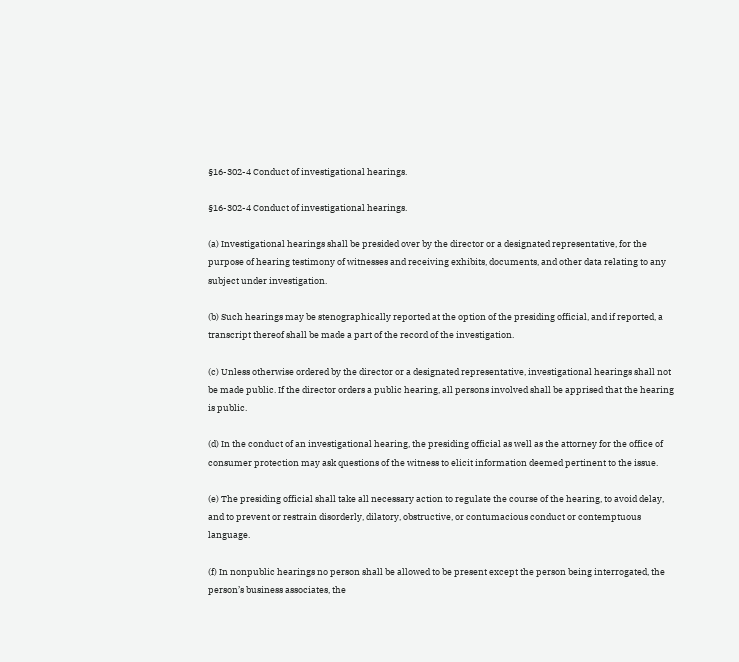§16-302-4 Conduct of investigational hearings.

§16-302-4 Conduct of investigational hearings.

(a) Investigational hearings shall be presided over by the director or a designated representative, for the purpose of hearing testimony of witnesses and receiving exhibits, documents, and other data relating to any subject under investigation.

(b) Such hearings may be stenographically reported at the option of the presiding official, and if reported, a transcript thereof shall be made a part of the record of the investigation.

(c) Unless otherwise ordered by the director or a designated representative, investigational hearings shall not be made public. If the director orders a public hearing, all persons involved shall be apprised that the hearing is public.

(d) In the conduct of an investigational hearing, the presiding official as well as the attorney for the office of consumer protection may ask questions of the witness to elicit information deemed pertinent to the issue.

(e) The presiding official shall take all necessary action to regulate the course of the hearing, to avoid delay, and to prevent or restrain disorderly, dilatory, obstructive, or contumacious conduct or contemptuous language.

(f) In nonpublic hearings no person shall be allowed to be present except the person being interrogated, the person’s business associates, the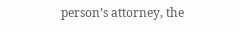person’s attorney, the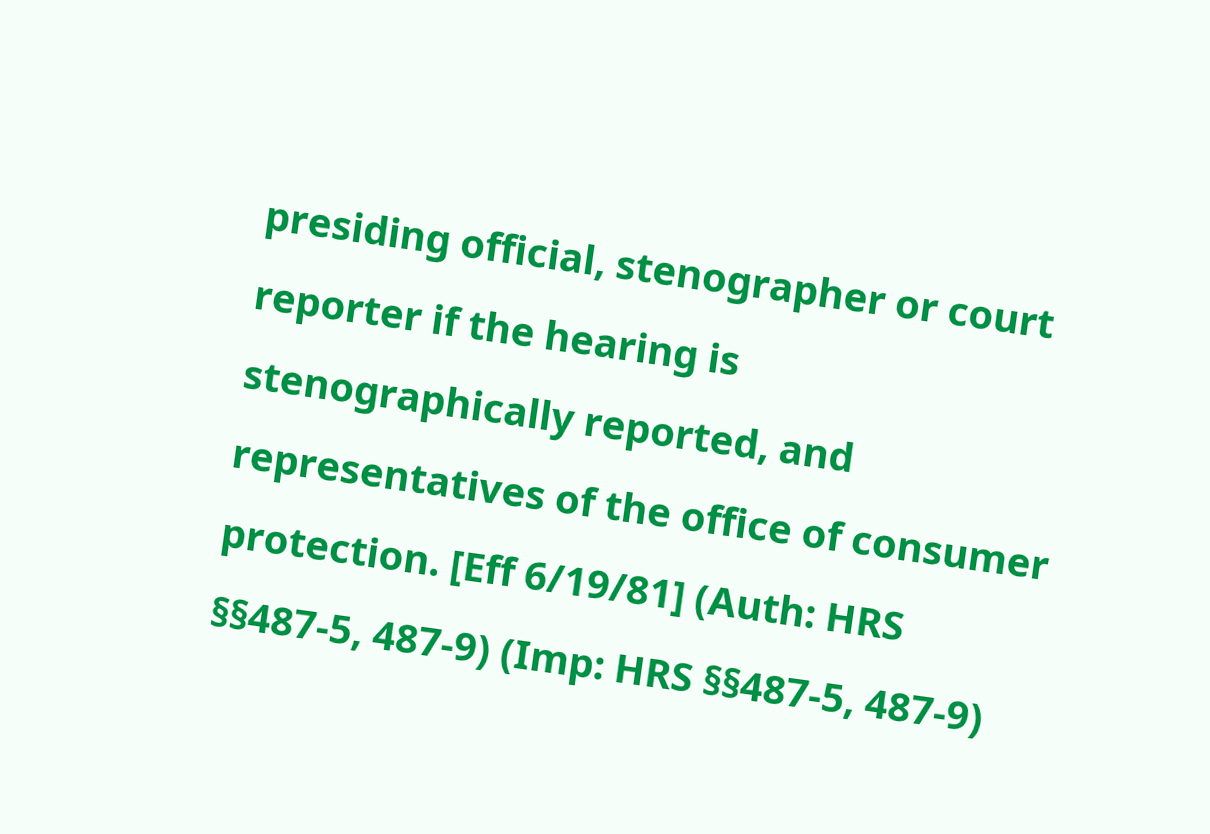presiding official, stenographer or court reporter if the hearing is stenographically reported, and representatives of the office of consumer protection. [Eff 6/19/81] (Auth: HRS §§487-5, 487-9) (Imp: HRS §§487-5, 487-9)